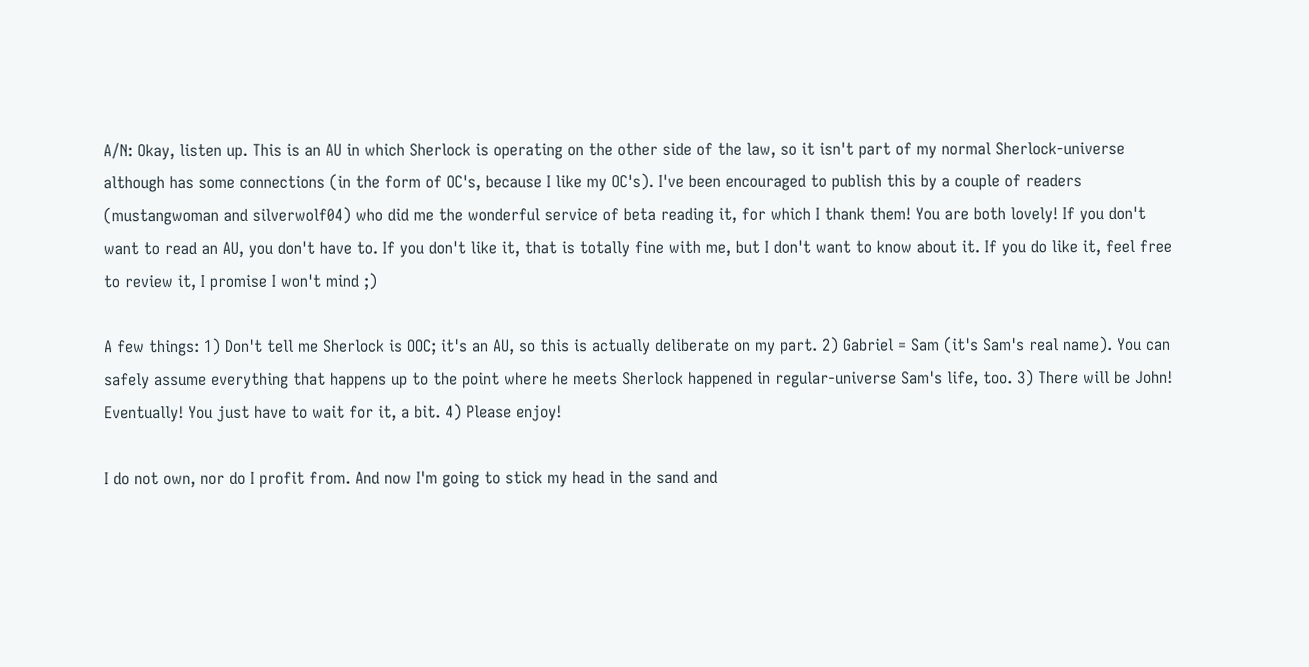A/N: Okay, listen up. This is an AU in which Sherlock is operating on the other side of the law, so it isn't part of my normal Sherlock-universe although has some connections (in the form of OC's, because I like my OC's). I've been encouraged to publish this by a couple of readers (mustangwoman and silverwolf04) who did me the wonderful service of beta reading it, for which I thank them! You are both lovely! If you don't want to read an AU, you don't have to. If you don't like it, that is totally fine with me, but I don't want to know about it. If you do like it, feel free to review it, I promise I won't mind ;)

A few things: 1) Don't tell me Sherlock is OOC; it's an AU, so this is actually deliberate on my part. 2) Gabriel = Sam (it's Sam's real name). You can safely assume everything that happens up to the point where he meets Sherlock happened in regular-universe Sam's life, too. 3) There will be John! Eventually! You just have to wait for it, a bit. 4) Please enjoy!

I do not own, nor do I profit from. And now I'm going to stick my head in the sand and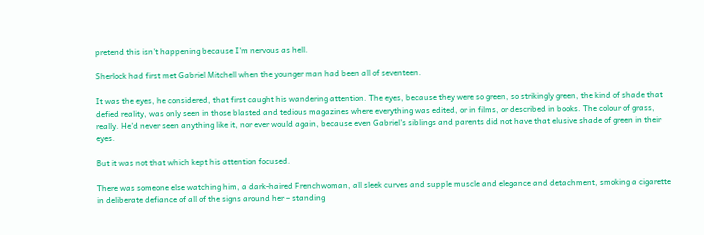pretend this isn't happening because I'm nervous as hell.

Sherlock had first met Gabriel Mitchell when the younger man had been all of seventeen.

It was the eyes, he considered, that first caught his wandering attention. The eyes, because they were so green, so strikingly green, the kind of shade that defied reality, was only seen in those blasted and tedious magazines where everything was edited, or in films, or described in books. The colour of grass, really. He'd never seen anything like it, nor ever would again, because even Gabriel's siblings and parents did not have that elusive shade of green in their eyes.

But it was not that which kept his attention focused.

There was someone else watching him, a dark-haired Frenchwoman, all sleek curves and supple muscle and elegance and detachment, smoking a cigarette in deliberate defiance of all of the signs around her – standing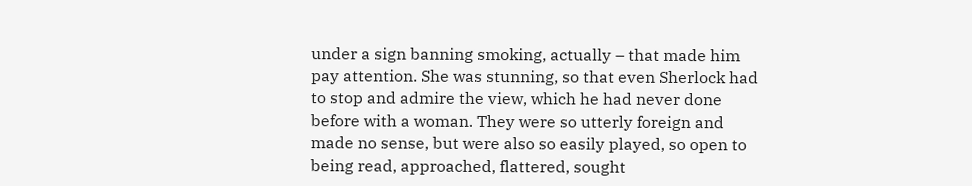under a sign banning smoking, actually – that made him pay attention. She was stunning, so that even Sherlock had to stop and admire the view, which he had never done before with a woman. They were so utterly foreign and made no sense, but were also so easily played, so open to being read, approached, flattered, sought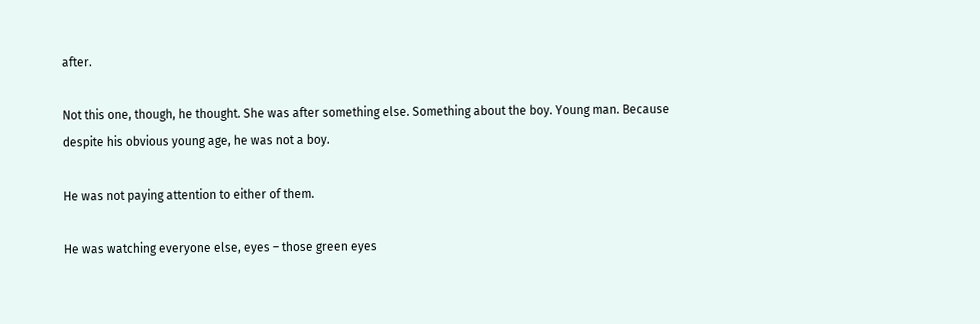after.

Not this one, though, he thought. She was after something else. Something about the boy. Young man. Because despite his obvious young age, he was not a boy.

He was not paying attention to either of them.

He was watching everyone else, eyes – those green eyes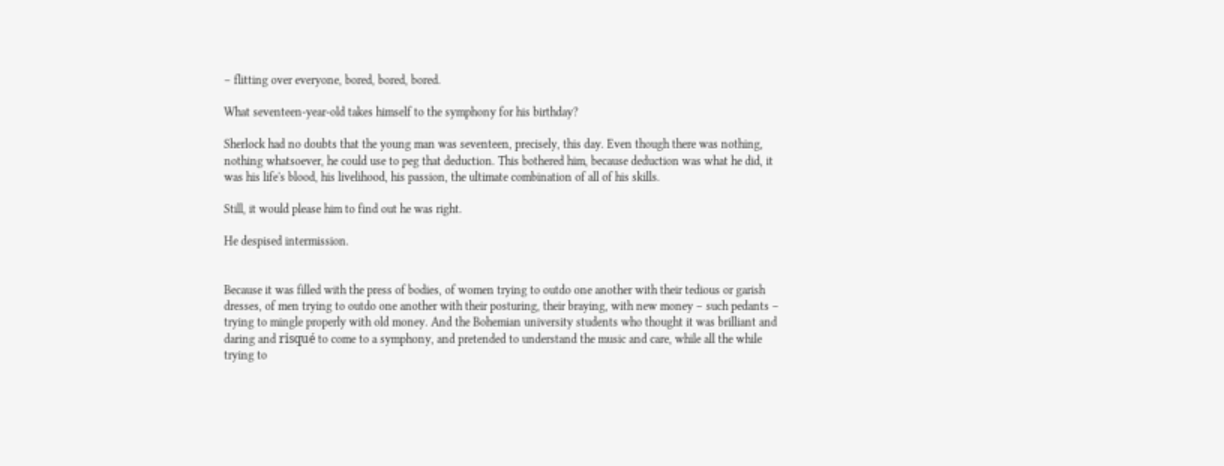– flitting over everyone, bored, bored, bored.

What seventeen-year-old takes himself to the symphony for his birthday?

Sherlock had no doubts that the young man was seventeen, precisely, this day. Even though there was nothing, nothing whatsoever, he could use to peg that deduction. This bothered him, because deduction was what he did, it was his life's blood, his livelihood, his passion, the ultimate combination of all of his skills.

Still, it would please him to find out he was right.

He despised intermission.


Because it was filled with the press of bodies, of women trying to outdo one another with their tedious or garish dresses, of men trying to outdo one another with their posturing, their braying, with new money – such pedants – trying to mingle properly with old money. And the Bohemian university students who thought it was brilliant and daring and risqué to come to a symphony, and pretended to understand the music and care, while all the while trying to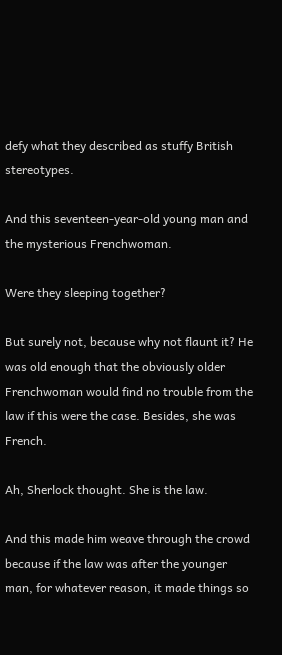defy what they described as stuffy British stereotypes.

And this seventeen-year-old young man and the mysterious Frenchwoman.

Were they sleeping together?

But surely not, because why not flaunt it? He was old enough that the obviously older Frenchwoman would find no trouble from the law if this were the case. Besides, she was French.

Ah, Sherlock thought. She is the law.

And this made him weave through the crowd because if the law was after the younger man, for whatever reason, it made things so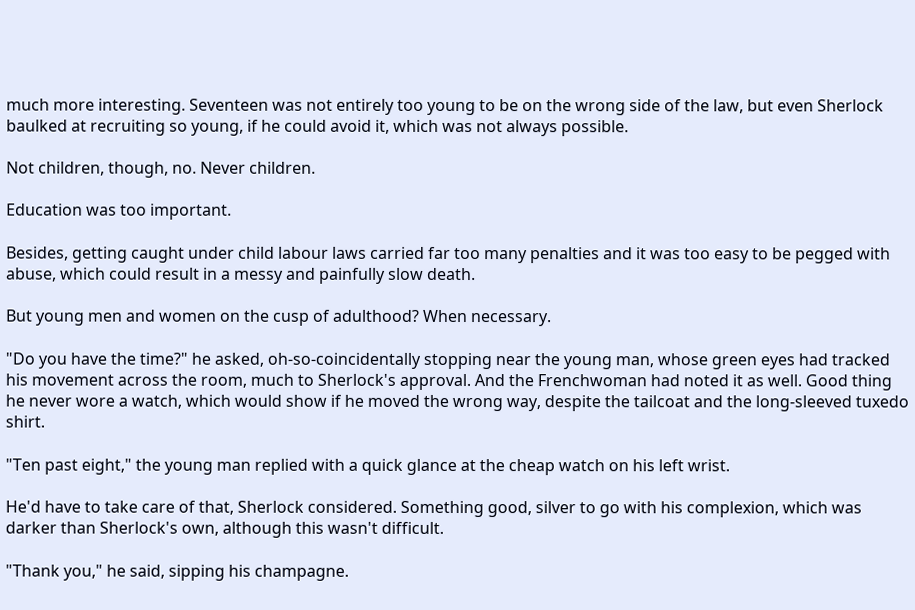much more interesting. Seventeen was not entirely too young to be on the wrong side of the law, but even Sherlock baulked at recruiting so young, if he could avoid it, which was not always possible.

Not children, though, no. Never children.

Education was too important.

Besides, getting caught under child labour laws carried far too many penalties and it was too easy to be pegged with abuse, which could result in a messy and painfully slow death.

But young men and women on the cusp of adulthood? When necessary.

"Do you have the time?" he asked, oh-so-coincidentally stopping near the young man, whose green eyes had tracked his movement across the room, much to Sherlock's approval. And the Frenchwoman had noted it as well. Good thing he never wore a watch, which would show if he moved the wrong way, despite the tailcoat and the long-sleeved tuxedo shirt.

"Ten past eight," the young man replied with a quick glance at the cheap watch on his left wrist.

He'd have to take care of that, Sherlock considered. Something good, silver to go with his complexion, which was darker than Sherlock's own, although this wasn't difficult.

"Thank you," he said, sipping his champagne.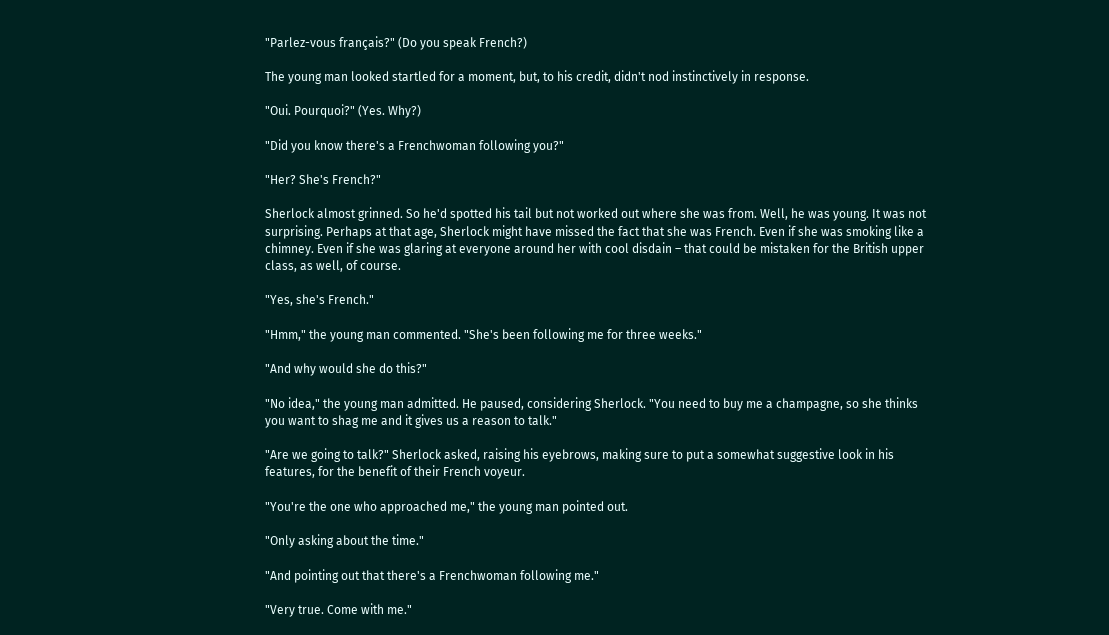"Parlez-vous français?" (Do you speak French?)

The young man looked startled for a moment, but, to his credit, didn't nod instinctively in response.

"Oui. Pourquoi?" (Yes. Why?)

"Did you know there's a Frenchwoman following you?"

"Her? She's French?"

Sherlock almost grinned. So he'd spotted his tail but not worked out where she was from. Well, he was young. It was not surprising. Perhaps at that age, Sherlock might have missed the fact that she was French. Even if she was smoking like a chimney. Even if she was glaring at everyone around her with cool disdain – that could be mistaken for the British upper class, as well, of course.

"Yes, she's French."

"Hmm," the young man commented. "She's been following me for three weeks."

"And why would she do this?"

"No idea," the young man admitted. He paused, considering Sherlock. "You need to buy me a champagne, so she thinks you want to shag me and it gives us a reason to talk."

"Are we going to talk?" Sherlock asked, raising his eyebrows, making sure to put a somewhat suggestive look in his features, for the benefit of their French voyeur.

"You're the one who approached me," the young man pointed out.

"Only asking about the time."

"And pointing out that there's a Frenchwoman following me."

"Very true. Come with me."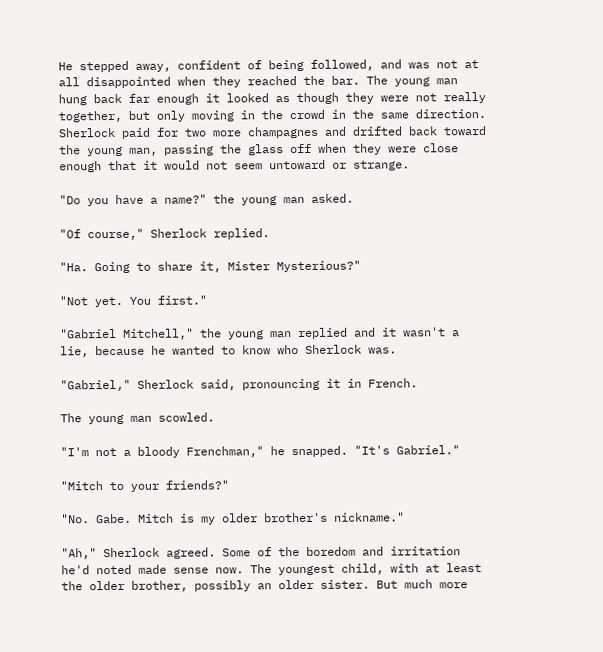He stepped away, confident of being followed, and was not at all disappointed when they reached the bar. The young man hung back far enough it looked as though they were not really together, but only moving in the crowd in the same direction. Sherlock paid for two more champagnes and drifted back toward the young man, passing the glass off when they were close enough that it would not seem untoward or strange.

"Do you have a name?" the young man asked.

"Of course," Sherlock replied.

"Ha. Going to share it, Mister Mysterious?"

"Not yet. You first."

"Gabriel Mitchell," the young man replied and it wasn't a lie, because he wanted to know who Sherlock was.

"Gabriel," Sherlock said, pronouncing it in French.

The young man scowled.

"I'm not a bloody Frenchman," he snapped. "It's Gabriel."

"Mitch to your friends?"

"No. Gabe. Mitch is my older brother's nickname."

"Ah," Sherlock agreed. Some of the boredom and irritation he'd noted made sense now. The youngest child, with at least the older brother, possibly an older sister. But much more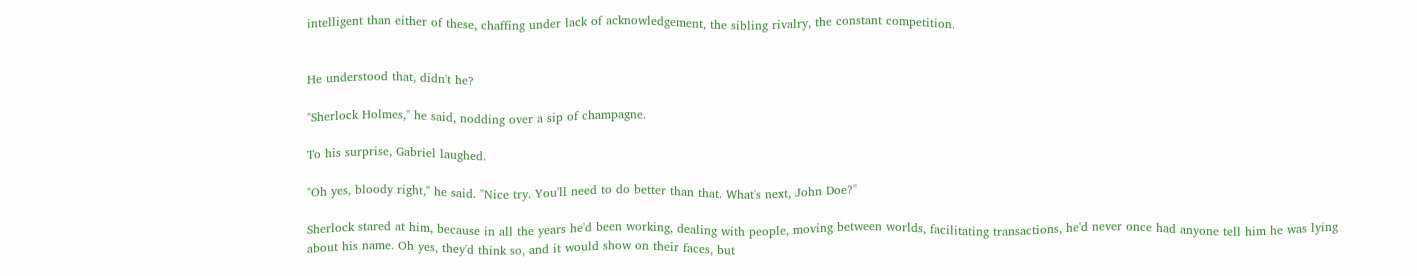intelligent than either of these, chaffing under lack of acknowledgement, the sibling rivalry, the constant competition.


He understood that, didn't he?

"Sherlock Holmes," he said, nodding over a sip of champagne.

To his surprise, Gabriel laughed.

"Oh yes, bloody right," he said. "Nice try. You'll need to do better than that. What's next, John Doe?"

Sherlock stared at him, because in all the years he'd been working, dealing with people, moving between worlds, facilitating transactions, he'd never once had anyone tell him he was lying about his name. Oh yes, they'd think so, and it would show on their faces, but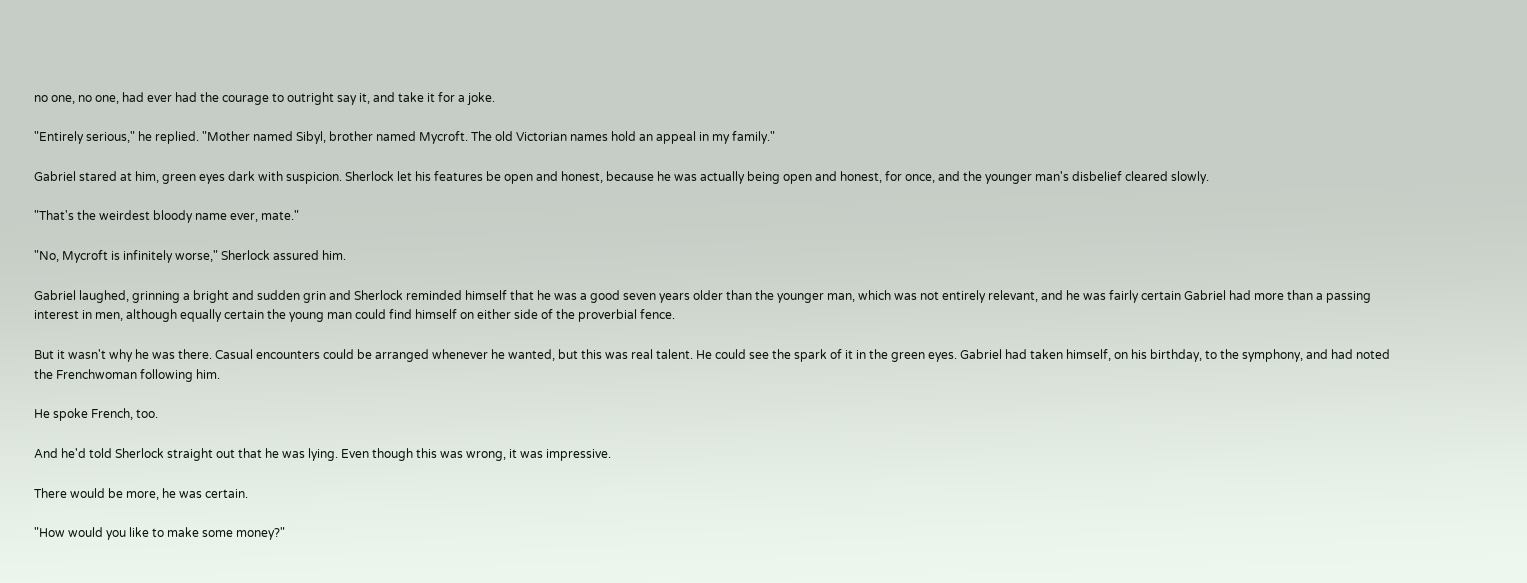no one, no one, had ever had the courage to outright say it, and take it for a joke.

"Entirely serious," he replied. "Mother named Sibyl, brother named Mycroft. The old Victorian names hold an appeal in my family."

Gabriel stared at him, green eyes dark with suspicion. Sherlock let his features be open and honest, because he was actually being open and honest, for once, and the younger man's disbelief cleared slowly.

"That's the weirdest bloody name ever, mate."

"No, Mycroft is infinitely worse," Sherlock assured him.

Gabriel laughed, grinning a bright and sudden grin and Sherlock reminded himself that he was a good seven years older than the younger man, which was not entirely relevant, and he was fairly certain Gabriel had more than a passing interest in men, although equally certain the young man could find himself on either side of the proverbial fence.

But it wasn't why he was there. Casual encounters could be arranged whenever he wanted, but this was real talent. He could see the spark of it in the green eyes. Gabriel had taken himself, on his birthday, to the symphony, and had noted the Frenchwoman following him.

He spoke French, too.

And he'd told Sherlock straight out that he was lying. Even though this was wrong, it was impressive.

There would be more, he was certain.

"How would you like to make some money?"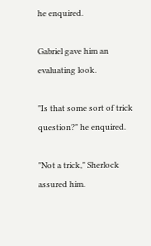he enquired.

Gabriel gave him an evaluating look.

"Is that some sort of trick question?" he enquired.

"Not a trick," Sherlock assured him.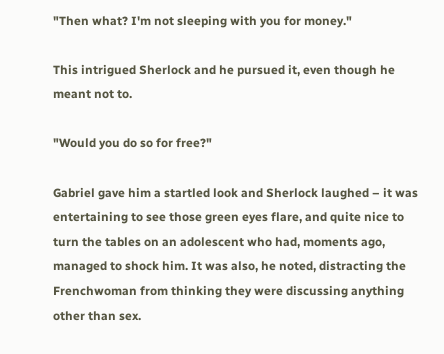"Then what? I'm not sleeping with you for money."

This intrigued Sherlock and he pursued it, even though he meant not to.

"Would you do so for free?"

Gabriel gave him a startled look and Sherlock laughed – it was entertaining to see those green eyes flare, and quite nice to turn the tables on an adolescent who had, moments ago, managed to shock him. It was also, he noted, distracting the Frenchwoman from thinking they were discussing anything other than sex.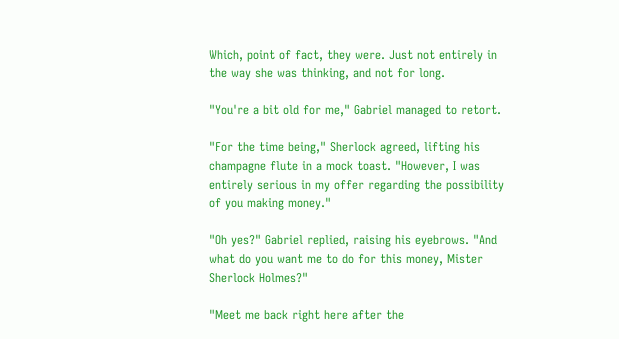Which, point of fact, they were. Just not entirely in the way she was thinking, and not for long.

"You're a bit old for me," Gabriel managed to retort.

"For the time being," Sherlock agreed, lifting his champagne flute in a mock toast. "However, I was entirely serious in my offer regarding the possibility of you making money."

"Oh yes?" Gabriel replied, raising his eyebrows. "And what do you want me to do for this money, Mister Sherlock Holmes?"

"Meet me back right here after the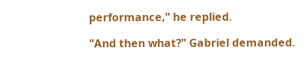performance," he replied.

"And then what?" Gabriel demanded.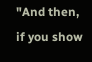"And then, if you show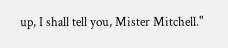up, I shall tell you, Mister Mitchell."